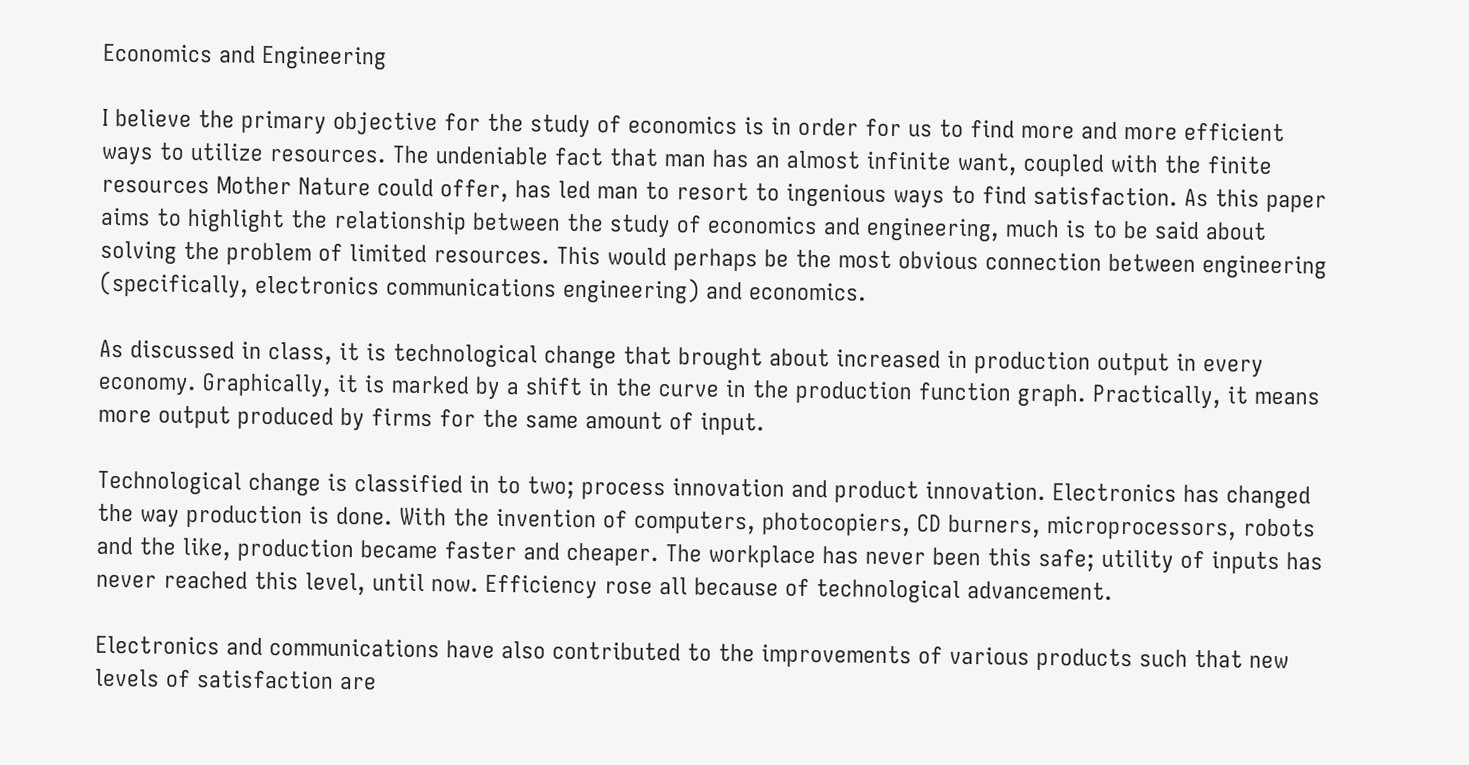Economics and Engineering

I believe the primary objective for the study of economics is in order for us to find more and more efficient ways to utilize resources. The undeniable fact that man has an almost infinite want, coupled with the finite resources Mother Nature could offer, has led man to resort to ingenious ways to find satisfaction. As this paper aims to highlight the relationship between the study of economics and engineering, much is to be said about solving the problem of limited resources. This would perhaps be the most obvious connection between engineering (specifically, electronics communications engineering) and economics.

As discussed in class, it is technological change that brought about increased in production output in every economy. Graphically, it is marked by a shift in the curve in the production function graph. Practically, it means more output produced by firms for the same amount of input.

Technological change is classified in to two; process innovation and product innovation. Electronics has changed the way production is done. With the invention of computers, photocopiers, CD burners, microprocessors, robots and the like, production became faster and cheaper. The workplace has never been this safe; utility of inputs has never reached this level, until now. Efficiency rose all because of technological advancement.

Electronics and communications have also contributed to the improvements of various products such that new levels of satisfaction are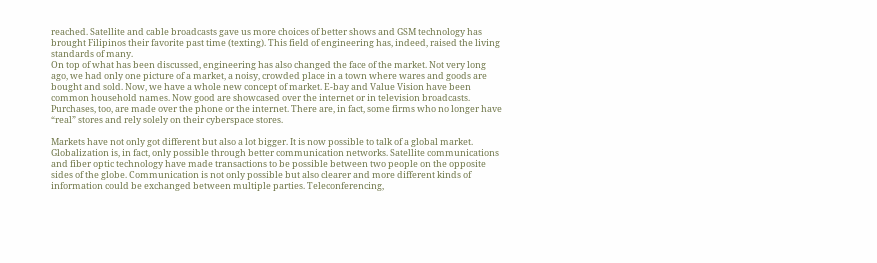reached. Satellite and cable broadcasts gave us more choices of better shows and GSM technology has brought Filipinos their favorite past time (texting). This field of engineering has, indeed, raised the living standards of many.
On top of what has been discussed, engineering has also changed the face of the market. Not very long ago, we had only one picture of a market, a noisy, crowded place in a town where wares and goods are bought and sold. Now, we have a whole new concept of market. E-bay and Value Vision have been common household names. Now good are showcased over the internet or in television broadcasts. Purchases, too, are made over the phone or the internet. There are, in fact, some firms who no longer have “real” stores and rely solely on their cyberspace stores.

Markets have not only got different but also a lot bigger. It is now possible to talk of a global market. Globalization is, in fact, only possible through better communication networks. Satellite communications and fiber optic technology have made transactions to be possible between two people on the opposite sides of the globe. Communication is not only possible but also clearer and more different kinds of information could be exchanged between multiple parties. Teleconferencing,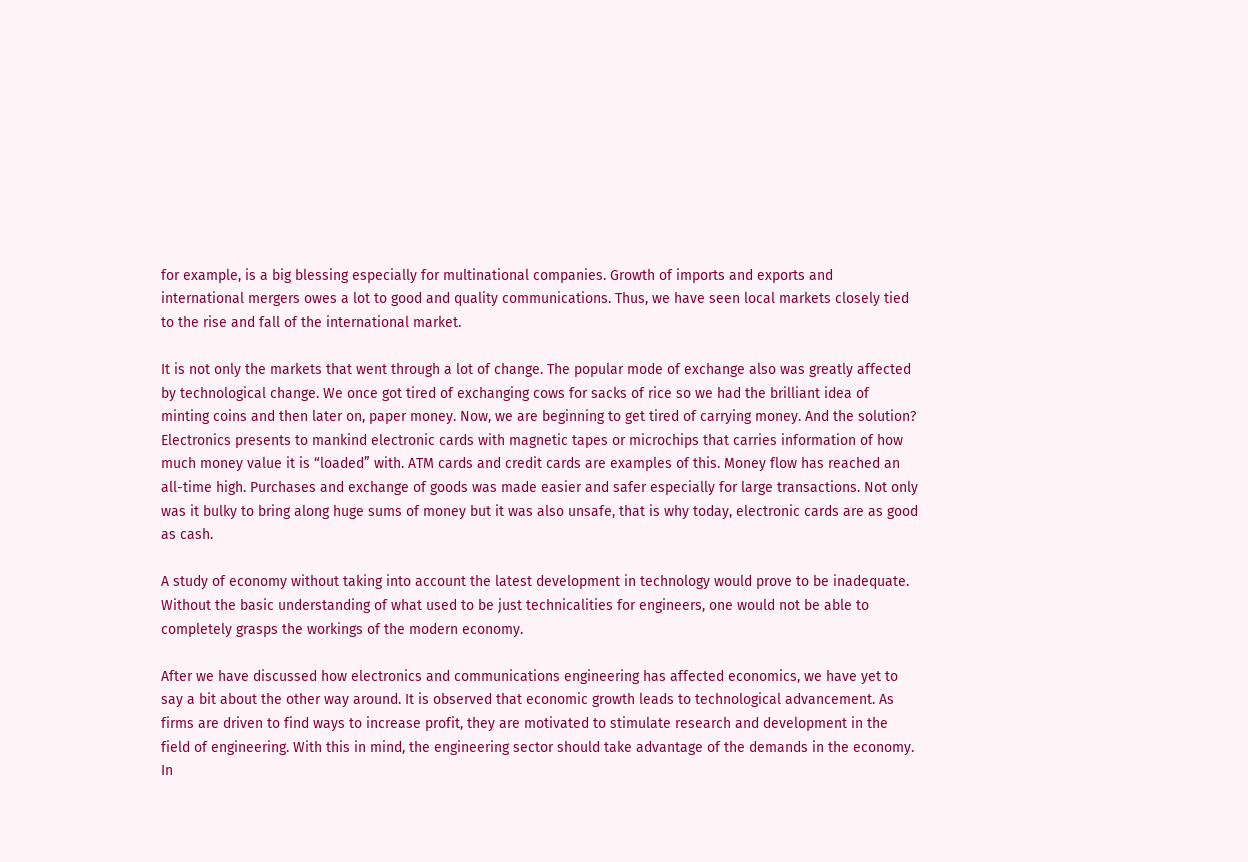for example, is a big blessing especially for multinational companies. Growth of imports and exports and international mergers owes a lot to good and quality communications. Thus, we have seen local markets closely tied to the rise and fall of the international market.

It is not only the markets that went through a lot of change. The popular mode of exchange also was greatly affected by technological change. We once got tired of exchanging cows for sacks of rice so we had the brilliant idea of minting coins and then later on, paper money. Now, we are beginning to get tired of carrying money. And the solution? Electronics presents to mankind electronic cards with magnetic tapes or microchips that carries information of how much money value it is “loaded” with. ATM cards and credit cards are examples of this. Money flow has reached an all-time high. Purchases and exchange of goods was made easier and safer especially for large transactions. Not only was it bulky to bring along huge sums of money but it was also unsafe, that is why today, electronic cards are as good as cash.

A study of economy without taking into account the latest development in technology would prove to be inadequate. Without the basic understanding of what used to be just technicalities for engineers, one would not be able to completely grasps the workings of the modern economy.

After we have discussed how electronics and communications engineering has affected economics, we have yet to say a bit about the other way around. It is observed that economic growth leads to technological advancement. As firms are driven to find ways to increase profit, they are motivated to stimulate research and development in the field of engineering. With this in mind, the engineering sector should take advantage of the demands in the economy. In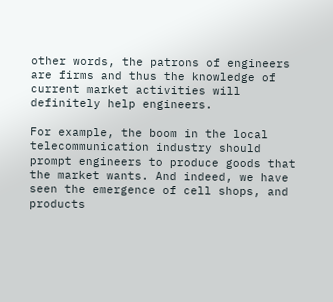other words, the patrons of engineers are firms and thus the knowledge of current market activities will definitely help engineers.

For example, the boom in the local telecommunication industry should prompt engineers to produce goods that the market wants. And indeed, we have seen the emergence of cell shops, and products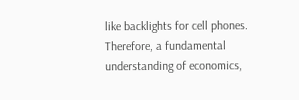like backlights for cell phones. Therefore, a fundamental understanding of economics,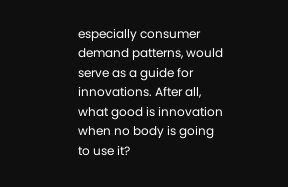especially consumer demand patterns, would serve as a guide for innovations. After all, what good is innovation when no body is going to use it?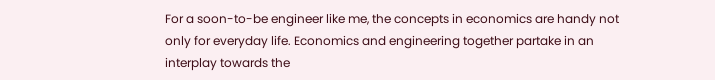For a soon-to-be engineer like me, the concepts in economics are handy not only for everyday life. Economics and engineering together partake in an interplay towards the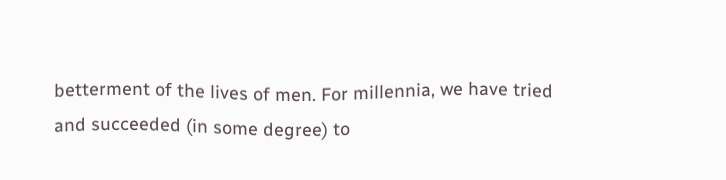betterment of the lives of men. For millennia, we have tried and succeeded (in some degree) to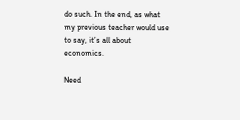do such. In the end, as what my previous teacher would use to say, it’s all about economics.

Need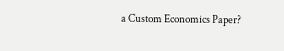a Custom Economics Paper?